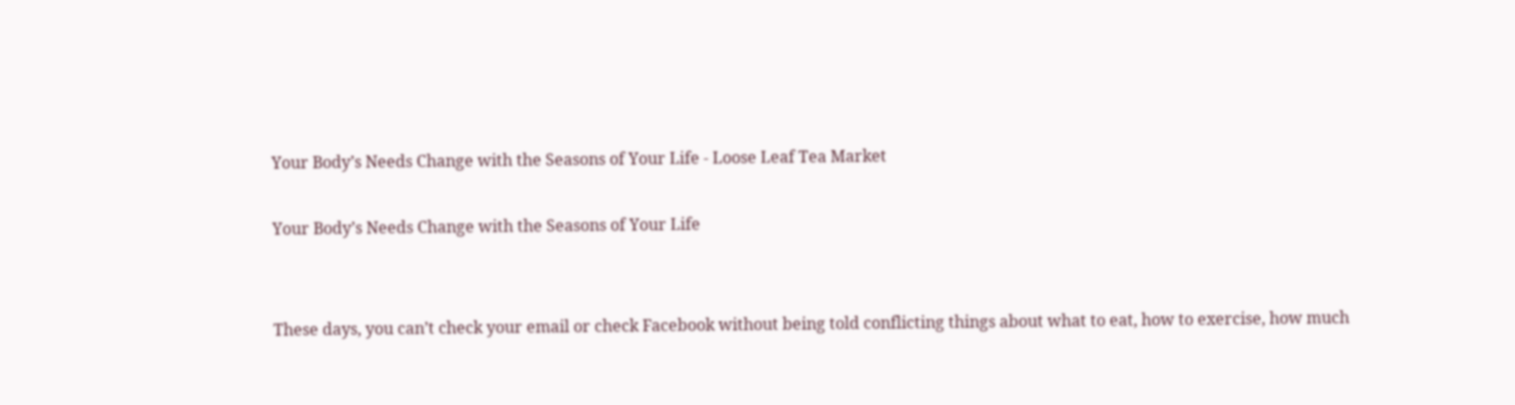Your Body’s Needs Change with the Seasons of Your Life - Loose Leaf Tea Market

Your Body’s Needs Change with the Seasons of Your Life


These days, you can’t check your email or check Facebook without being told conflicting things about what to eat, how to exercise, how much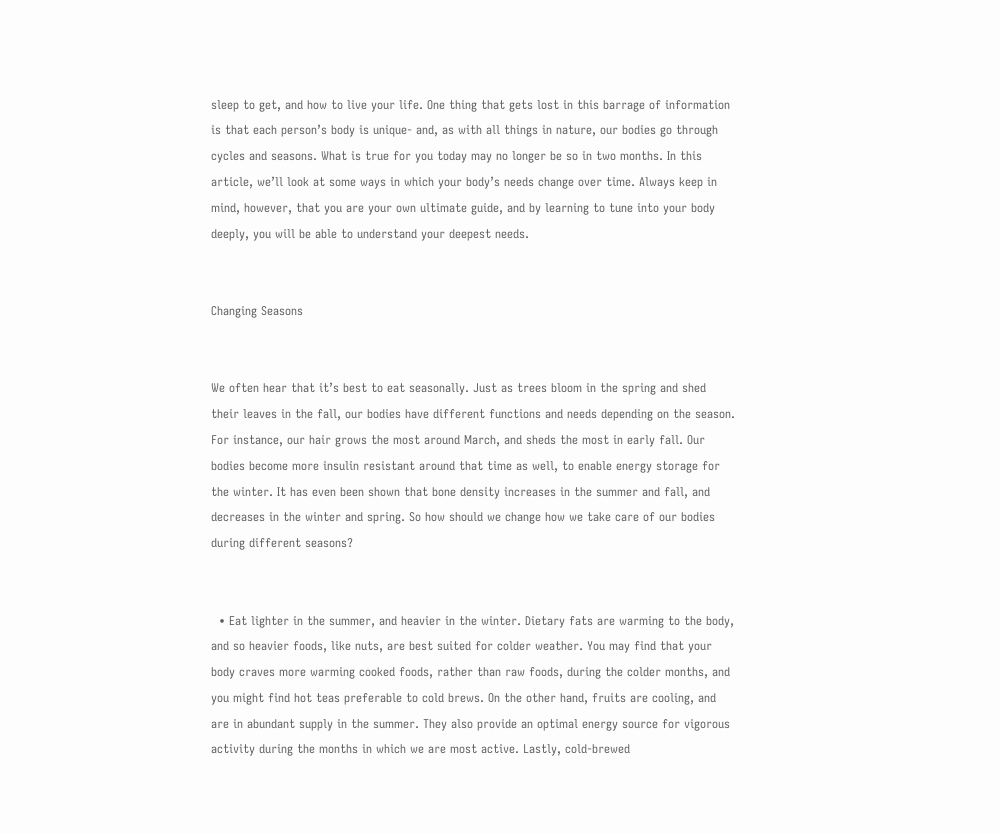sleep to get, and how to live your life. One thing that gets lost in this barrage of information is that each person’s body is unique- and, as with all things in nature, our bodies go through cycles and seasons. What is true for you today may no longer be so in two months. In this article, we’ll look at some ways in which your body’s needs change over time. Always keep in mind, however, that you are your own ultimate guide, and by learning to tune into your body deeply, you will be able to understand your deepest needs.


Changing Seasons


We often hear that it’s best to eat seasonally. Just as trees bloom in the spring and shed their leaves in the fall, our bodies have different functions and needs depending on the season. For instance, our hair grows the most around March, and sheds the most in early fall. Our bodies become more insulin resistant around that time as well, to enable energy storage for the winter. It has even been shown that bone density increases in the summer and fall, and decreases in the winter and spring. So how should we change how we take care of our bodies during different seasons?


  • Eat lighter in the summer, and heavier in the winter. Dietary fats are warming to the body, and so heavier foods, like nuts, are best suited for colder weather. You may find that your body craves more warming cooked foods, rather than raw foods, during the colder months, and you might find hot teas preferable to cold brews. On the other hand, fruits are cooling, and are in abundant supply in the summer. They also provide an optimal energy source for vigorous activity during the months in which we are most active. Lastly, cold-brewed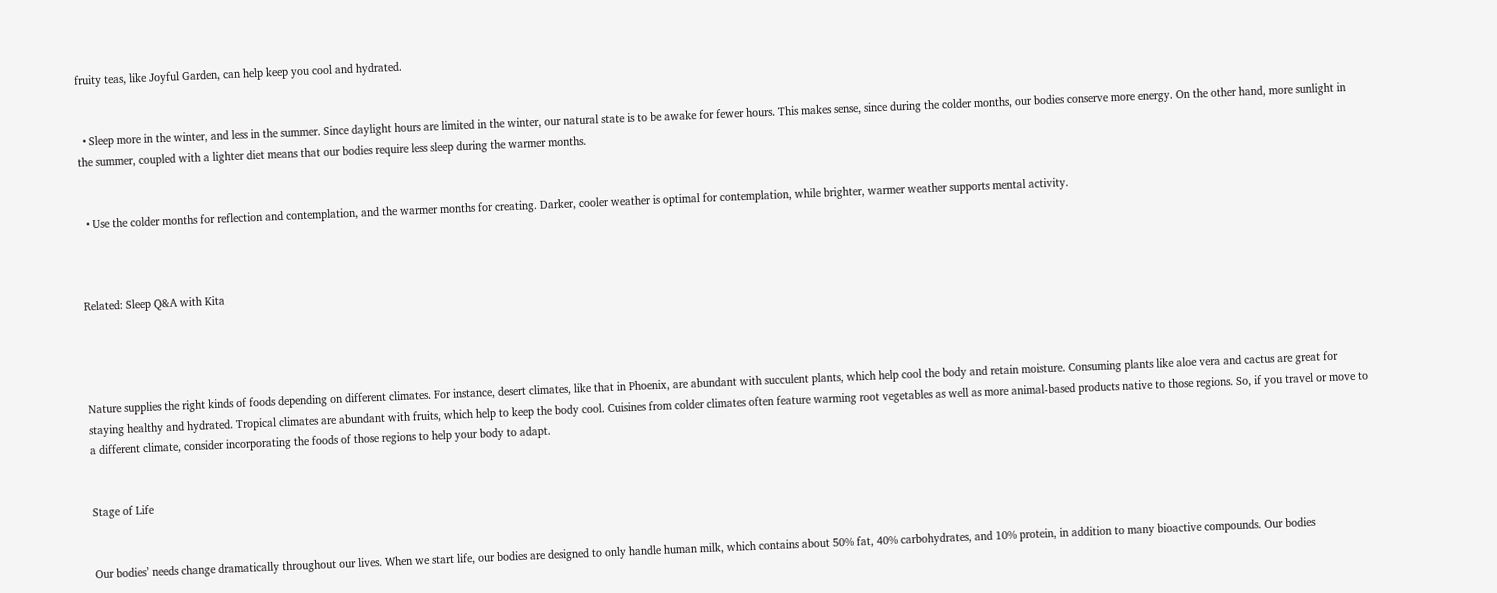fruity teas, like Joyful Garden, can help keep you cool and hydrated.


  • Sleep more in the winter, and less in the summer. Since daylight hours are limited in the winter, our natural state is to be awake for fewer hours. This makes sense, since during the colder months, our bodies conserve more energy. On the other hand, more sunlight in the summer, coupled with a lighter diet means that our bodies require less sleep during the warmer months.


  • Use the colder months for reflection and contemplation, and the warmer months for creating. Darker, cooler weather is optimal for contemplation, while brighter, warmer weather supports mental activity.



Related: Sleep Q&A with Kita




Nature supplies the right kinds of foods depending on different climates. For instance, desert climates, like that in Phoenix, are abundant with succulent plants, which help cool the body and retain moisture. Consuming plants like aloe vera and cactus are great for staying healthy and hydrated. Tropical climates are abundant with fruits, which help to keep the body cool. Cuisines from colder climates often feature warming root vegetables as well as more animal-based products native to those regions. So, if you travel or move to a different climate, consider incorporating the foods of those regions to help your body to adapt.


Stage of Life


Our bodies’ needs change dramatically throughout our lives. When we start life, our bodies are designed to only handle human milk, which contains about 50% fat, 40% carbohydrates, and 10% protein, in addition to many bioactive compounds. Our bodies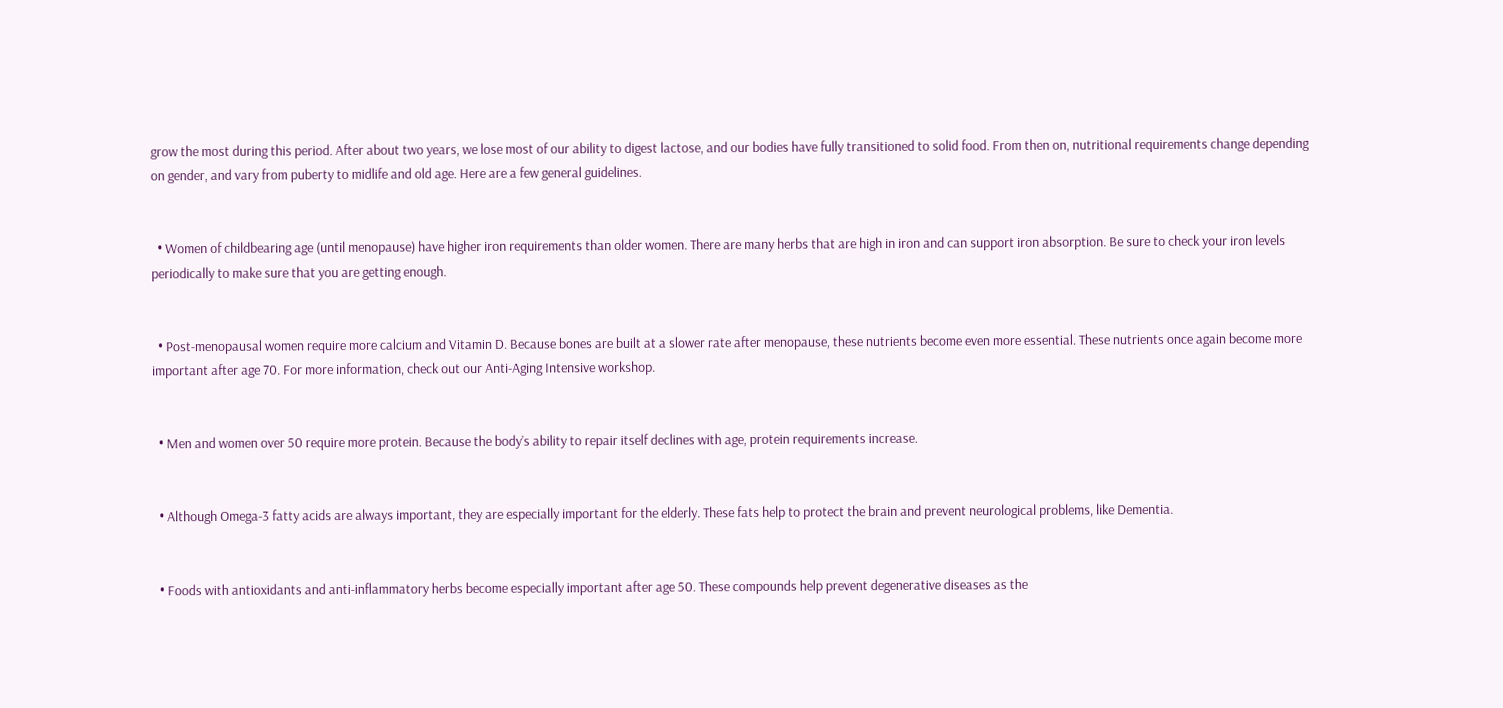grow the most during this period. After about two years, we lose most of our ability to digest lactose, and our bodies have fully transitioned to solid food. From then on, nutritional requirements change depending on gender, and vary from puberty to midlife and old age. Here are a few general guidelines.


  • Women of childbearing age (until menopause) have higher iron requirements than older women. There are many herbs that are high in iron and can support iron absorption. Be sure to check your iron levels periodically to make sure that you are getting enough.


  • Post-menopausal women require more calcium and Vitamin D. Because bones are built at a slower rate after menopause, these nutrients become even more essential. These nutrients once again become more important after age 70. For more information, check out our Anti-Aging Intensive workshop.


  • Men and women over 50 require more protein. Because the body’s ability to repair itself declines with age, protein requirements increase.


  • Although Omega-3 fatty acids are always important, they are especially important for the elderly. These fats help to protect the brain and prevent neurological problems, like Dementia.


  • Foods with antioxidants and anti-inflammatory herbs become especially important after age 50. These compounds help prevent degenerative diseases as the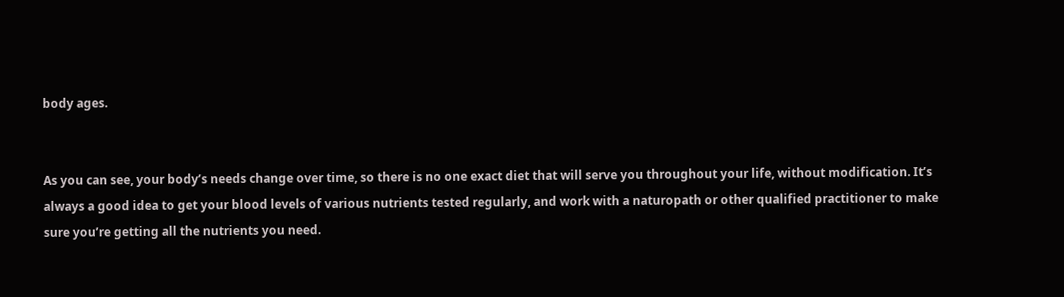body ages.


As you can see, your body’s needs change over time, so there is no one exact diet that will serve you throughout your life, without modification. It’s always a good idea to get your blood levels of various nutrients tested regularly, and work with a naturopath or other qualified practitioner to make sure you’re getting all the nutrients you need.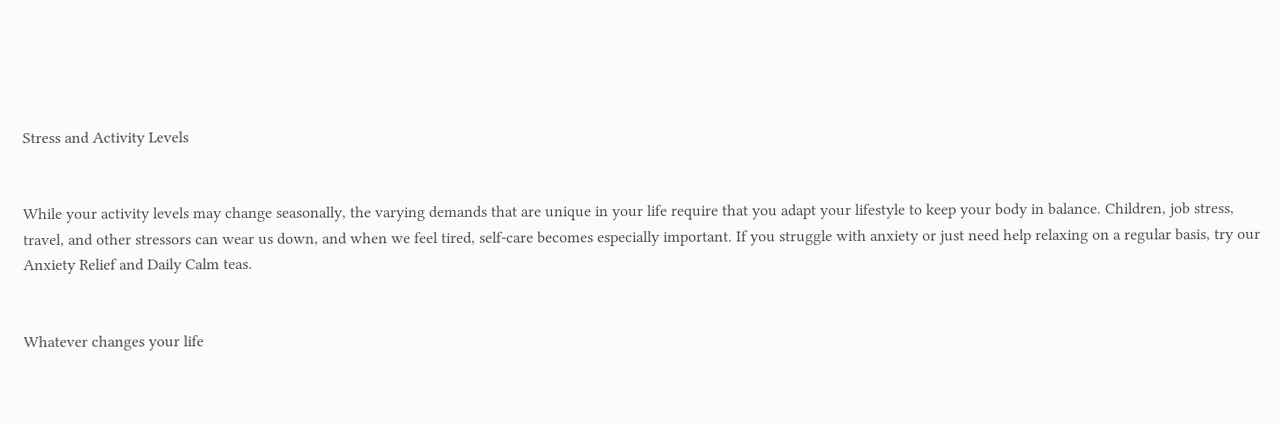Stress and Activity Levels


While your activity levels may change seasonally, the varying demands that are unique in your life require that you adapt your lifestyle to keep your body in balance. Children, job stress, travel, and other stressors can wear us down, and when we feel tired, self-care becomes especially important. If you struggle with anxiety or just need help relaxing on a regular basis, try our Anxiety Relief and Daily Calm teas.


Whatever changes your life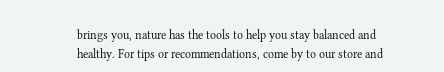brings you, nature has the tools to help you stay balanced and healthy. For tips or recommendations, come by to our store and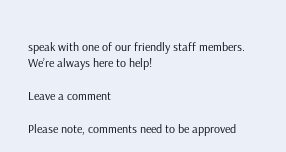speak with one of our friendly staff members. We’re always here to help!

Leave a comment

Please note, comments need to be approved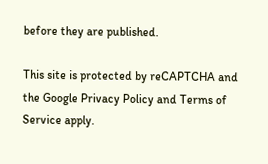before they are published.

This site is protected by reCAPTCHA and the Google Privacy Policy and Terms of Service apply.